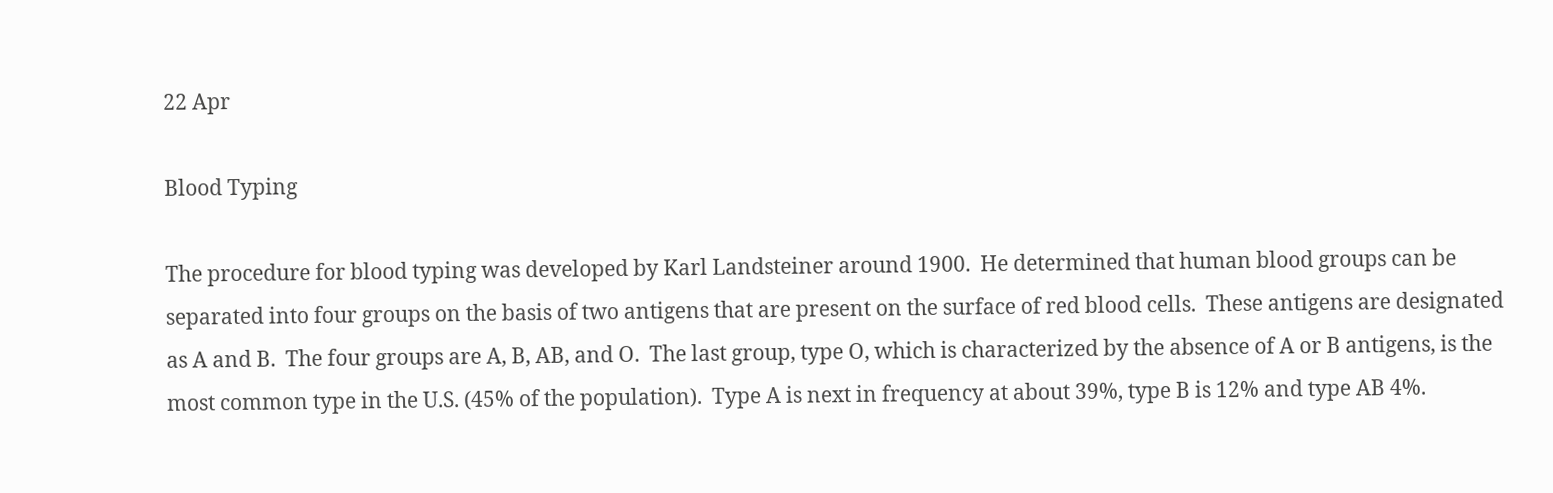22 Apr

Blood Typing

The procedure for blood typing was developed by Karl Landsteiner around 1900.  He determined that human blood groups can be separated into four groups on the basis of two antigens that are present on the surface of red blood cells.  These antigens are designated as A and B.  The four groups are A, B, AB, and O.  The last group, type O, which is characterized by the absence of A or B antigens, is the most common type in the U.S. (45% of the population).  Type A is next in frequency at about 39%, type B is 12% and type AB 4%.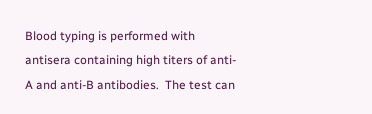Blood typing is performed with antisera containing high titers of anti-A and anti-B antibodies.  The test can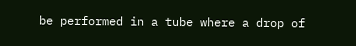be performed in a tube where a drop of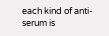each kind of anti-serum is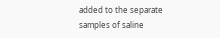added to the separate samples of saline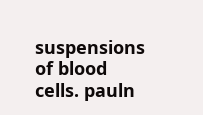suspensions of blood cells. pauln